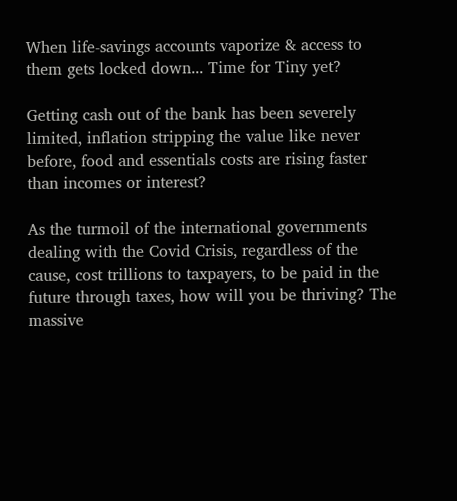When life-savings accounts vaporize & access to them gets locked down... Time for Tiny yet?

Getting cash out of the bank has been severely limited, inflation stripping the value like never before, food and essentials costs are rising faster than incomes or interest?

As the turmoil of the international governments dealing with the Covid Crisis, regardless of the cause, cost trillions to taxpayers, to be paid in the future through taxes, how will you be thriving? The massive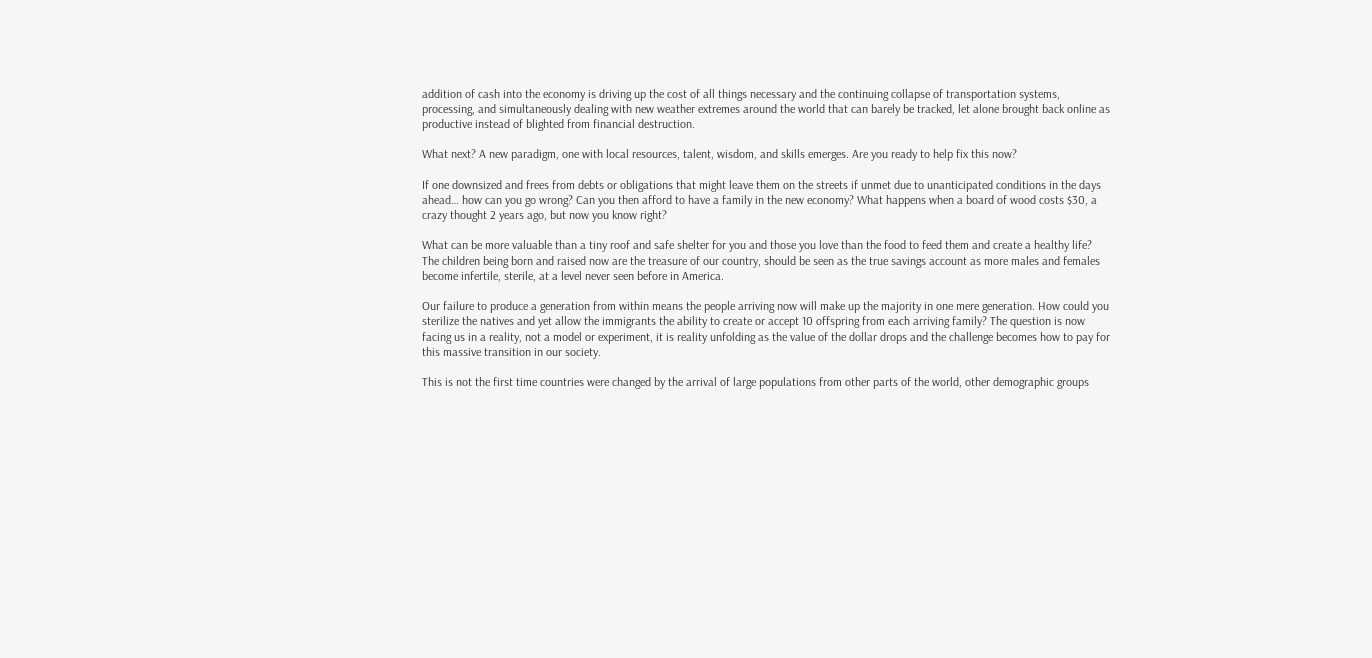addition of cash into the economy is driving up the cost of all things necessary and the continuing collapse of transportation systems, processing, and simultaneously dealing with new weather extremes around the world that can barely be tracked, let alone brought back online as productive instead of blighted from financial destruction.

What next? A new paradigm, one with local resources, talent, wisdom, and skills emerges. Are you ready to help fix this now?

If one downsized and frees from debts or obligations that might leave them on the streets if unmet due to unanticipated conditions in the days ahead… how can you go wrong? Can you then afford to have a family in the new economy? What happens when a board of wood costs $30, a crazy thought 2 years ago, but now you know right?

What can be more valuable than a tiny roof and safe shelter for you and those you love than the food to feed them and create a healthy life? The children being born and raised now are the treasure of our country, should be seen as the true savings account as more males and females become infertile, sterile, at a level never seen before in America.

Our failure to produce a generation from within means the people arriving now will make up the majority in one mere generation. How could you sterilize the natives and yet allow the immigrants the ability to create or accept 10 offspring from each arriving family? The question is now facing us in a reality, not a model or experiment, it is reality unfolding as the value of the dollar drops and the challenge becomes how to pay for this massive transition in our society.

This is not the first time countries were changed by the arrival of large populations from other parts of the world, other demographic groups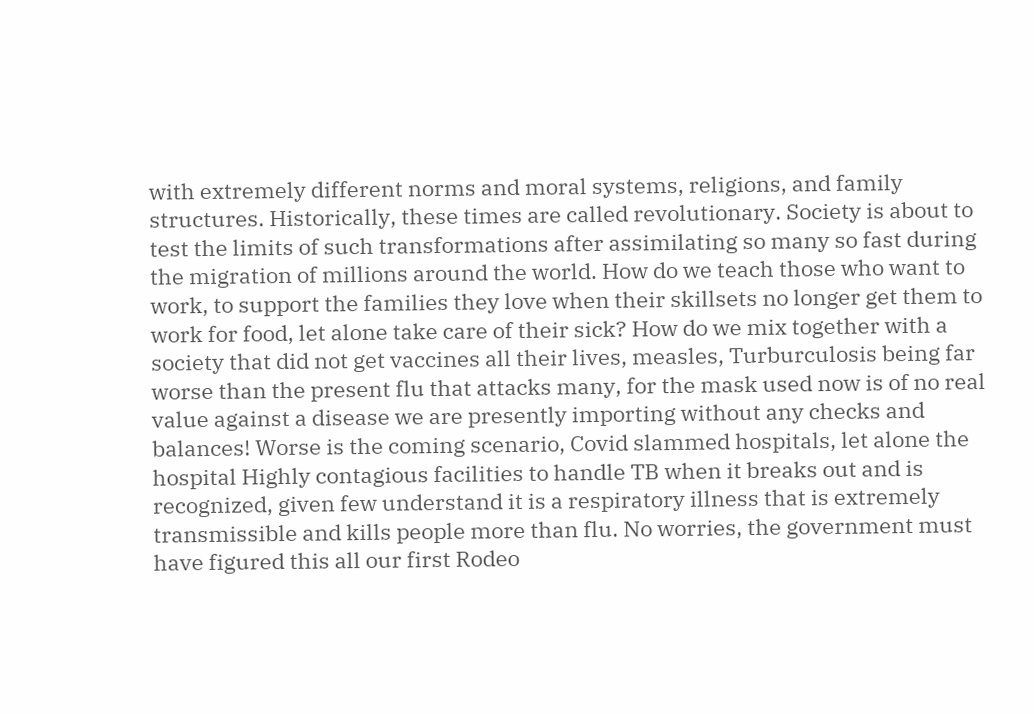with extremely different norms and moral systems, religions, and family structures. Historically, these times are called revolutionary. Society is about to test the limits of such transformations after assimilating so many so fast during the migration of millions around the world. How do we teach those who want to work, to support the families they love when their skillsets no longer get them to work for food, let alone take care of their sick? How do we mix together with a society that did not get vaccines all their lives, measles, Turburculosis being far worse than the present flu that attacks many, for the mask used now is of no real value against a disease we are presently importing without any checks and balances! Worse is the coming scenario, Covid slammed hospitals, let alone the hospital Highly contagious facilities to handle TB when it breaks out and is recognized, given few understand it is a respiratory illness that is extremely transmissible and kills people more than flu. No worries, the government must have figured this all our first Rodeo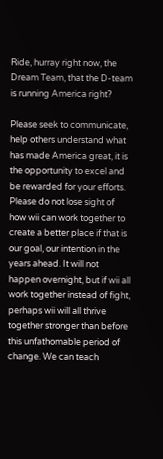Ride, hurray right now, the Dream Team, that the D-team is running America right?

Please seek to communicate, help others understand what has made America great, it is the opportunity to excel and be rewarded for your efforts. Please do not lose sight of how wii can work together to create a better place if that is our goal, our intention in the years ahead. It will not happen overnight, but if wii all work together instead of fight, perhaps wii will all thrive together stronger than before this unfathomable period of change. We can teach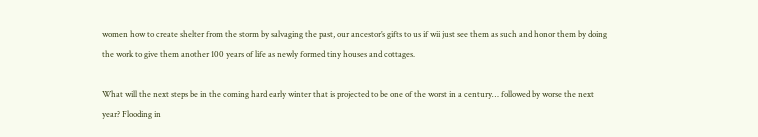women how to create shelter from the storm by salvaging the past, our ancestor’s gifts to us if wii just see them as such and honor them by doing the work to give them another 100 years of life as newly formed tiny houses and cottages.

What will the next steps be in the coming hard early winter that is projected to be one of the worst in a century… followed by worse the next year? Flooding in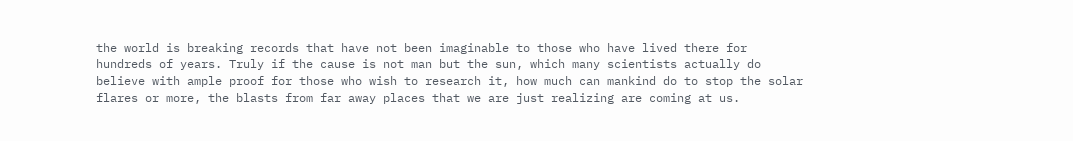the world is breaking records that have not been imaginable to those who have lived there for hundreds of years. Truly if the cause is not man but the sun, which many scientists actually do believe with ample proof for those who wish to research it, how much can mankind do to stop the solar flares or more, the blasts from far away places that we are just realizing are coming at us.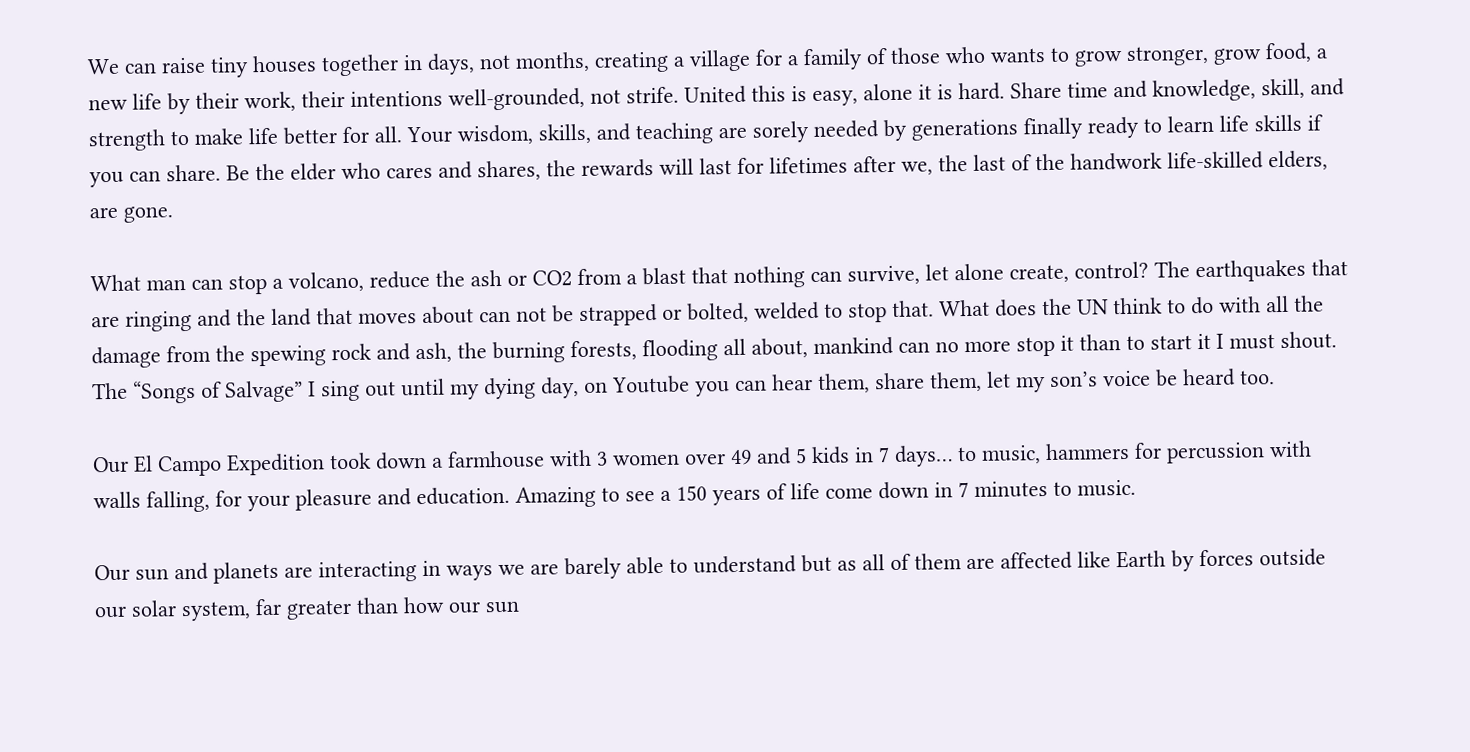We can raise tiny houses together in days, not months, creating a village for a family of those who wants to grow stronger, grow food, a new life by their work, their intentions well-grounded, not strife. United this is easy, alone it is hard. Share time and knowledge, skill, and strength to make life better for all. Your wisdom, skills, and teaching are sorely needed by generations finally ready to learn life skills if you can share. Be the elder who cares and shares, the rewards will last for lifetimes after we, the last of the handwork life-skilled elders, are gone.

What man can stop a volcano, reduce the ash or CO2 from a blast that nothing can survive, let alone create, control? The earthquakes that are ringing and the land that moves about can not be strapped or bolted, welded to stop that. What does the UN think to do with all the damage from the spewing rock and ash, the burning forests, flooding all about, mankind can no more stop it than to start it I must shout. The “Songs of Salvage” I sing out until my dying day, on Youtube you can hear them, share them, let my son’s voice be heard too.

Our El Campo Expedition took down a farmhouse with 3 women over 49 and 5 kids in 7 days… to music, hammers for percussion with walls falling, for your pleasure and education. Amazing to see a 150 years of life come down in 7 minutes to music.

Our sun and planets are interacting in ways we are barely able to understand but as all of them are affected like Earth by forces outside our solar system, far greater than how our sun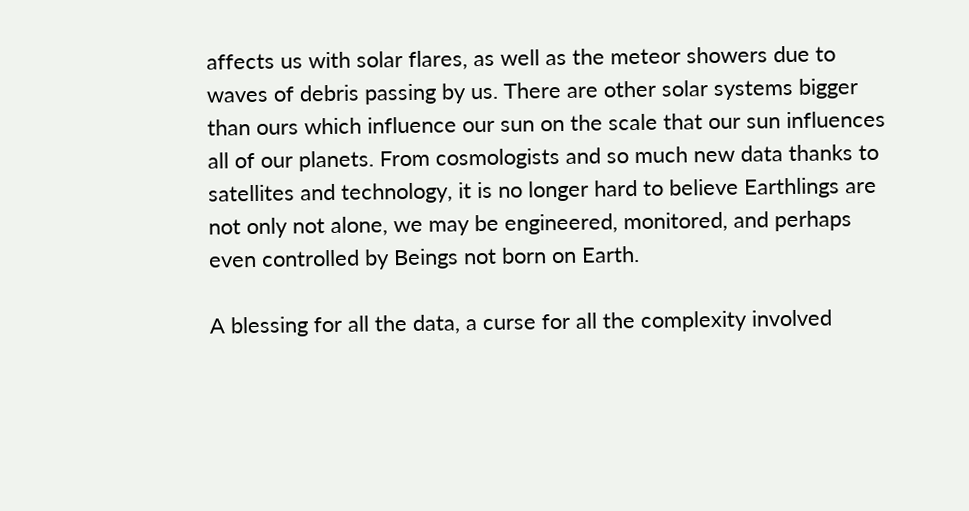affects us with solar flares, as well as the meteor showers due to waves of debris passing by us. There are other solar systems bigger than ours which influence our sun on the scale that our sun influences all of our planets. From cosmologists and so much new data thanks to satellites and technology, it is no longer hard to believe Earthlings are not only not alone, we may be engineered, monitored, and perhaps even controlled by Beings not born on Earth.

A blessing for all the data, a curse for all the complexity involved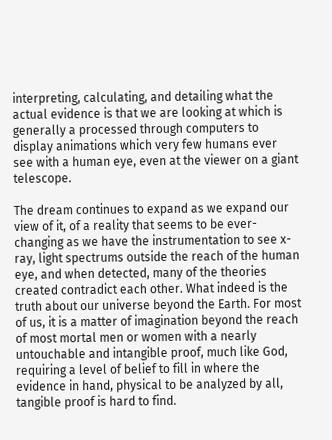interpreting, calculating, and detailing what the actual evidence is that we are looking at which is generally a processed through computers to display animations which very few humans ever see with a human eye, even at the viewer on a giant telescope.

The dream continues to expand as we expand our view of it, of a reality that seems to be ever-changing as we have the instrumentation to see x-ray, light spectrums outside the reach of the human eye, and when detected, many of the theories created contradict each other. What indeed is the truth about our universe beyond the Earth. For most of us, it is a matter of imagination beyond the reach of most mortal men or women with a nearly untouchable and intangible proof, much like God, requiring a level of belief to fill in where the evidence in hand, physical to be analyzed by all, tangible proof is hard to find.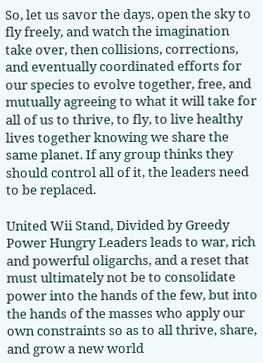So, let us savor the days, open the sky to fly freely, and watch the imagination take over, then collisions, corrections, and eventually coordinated efforts for our species to evolve together, free, and mutually agreeing to what it will take for all of us to thrive, to fly, to live healthy lives together knowing we share the same planet. If any group thinks they should control all of it, the leaders need to be replaced.

United Wii Stand, Divided by Greedy Power Hungry Leaders leads to war, rich and powerful oligarchs, and a reset that must ultimately not be to consolidate power into the hands of the few, but into the hands of the masses who apply our own constraints so as to all thrive, share, and grow a new world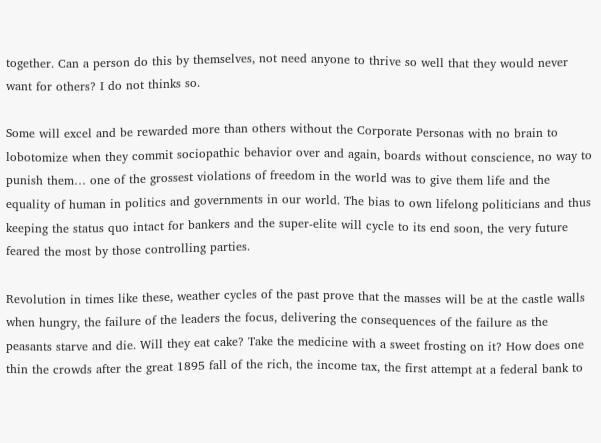together. Can a person do this by themselves, not need anyone to thrive so well that they would never want for others? I do not thinks so.

Some will excel and be rewarded more than others without the Corporate Personas with no brain to lobotomize when they commit sociopathic behavior over and again, boards without conscience, no way to punish them… one of the grossest violations of freedom in the world was to give them life and the equality of human in politics and governments in our world. The bias to own lifelong politicians and thus keeping the status quo intact for bankers and the super-elite will cycle to its end soon, the very future feared the most by those controlling parties.

Revolution in times like these, weather cycles of the past prove that the masses will be at the castle walls when hungry, the failure of the leaders the focus, delivering the consequences of the failure as the peasants starve and die. Will they eat cake? Take the medicine with a sweet frosting on it? How does one thin the crowds after the great 1895 fall of the rich, the income tax, the first attempt at a federal bank to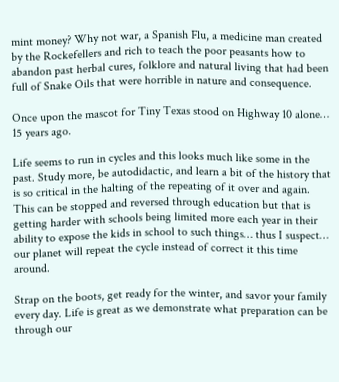mint money? Why not war, a Spanish Flu, a medicine man created by the Rockefellers and rich to teach the poor peasants how to abandon past herbal cures, folklore and natural living that had been full of Snake Oils that were horrible in nature and consequence.

Once upon the mascot for Tiny Texas stood on Highway 10 alone… 15 years ago.

Life seems to run in cycles and this looks much like some in the past. Study more, be autodidactic, and learn a bit of the history that is so critical in the halting of the repeating of it over and again. This can be stopped and reversed through education but that is getting harder with schools being limited more each year in their ability to expose the kids in school to such things… thus I suspect… our planet will repeat the cycle instead of correct it this time around.

Strap on the boots, get ready for the winter, and savor your family every day. Life is great as we demonstrate what preparation can be through our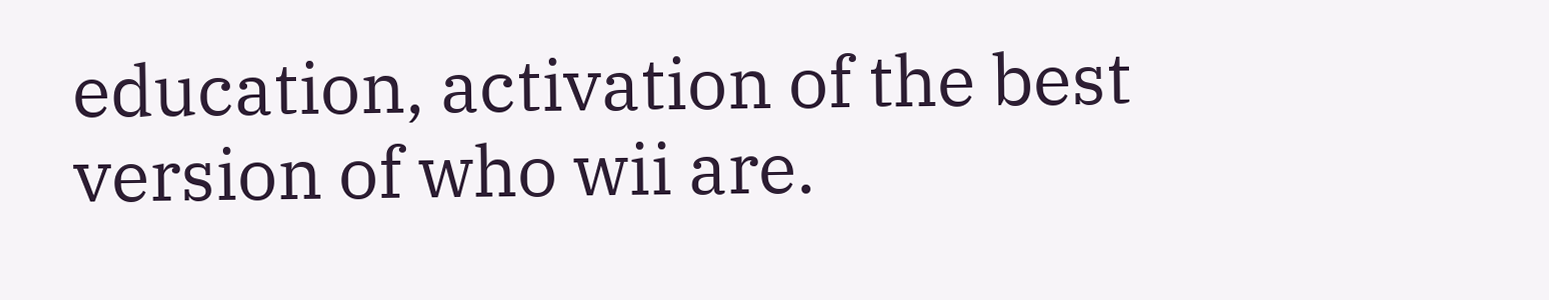education, activation of the best version of who wii are.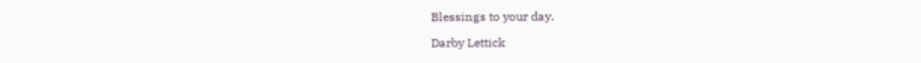Blessings to your day.

Darby Lettick